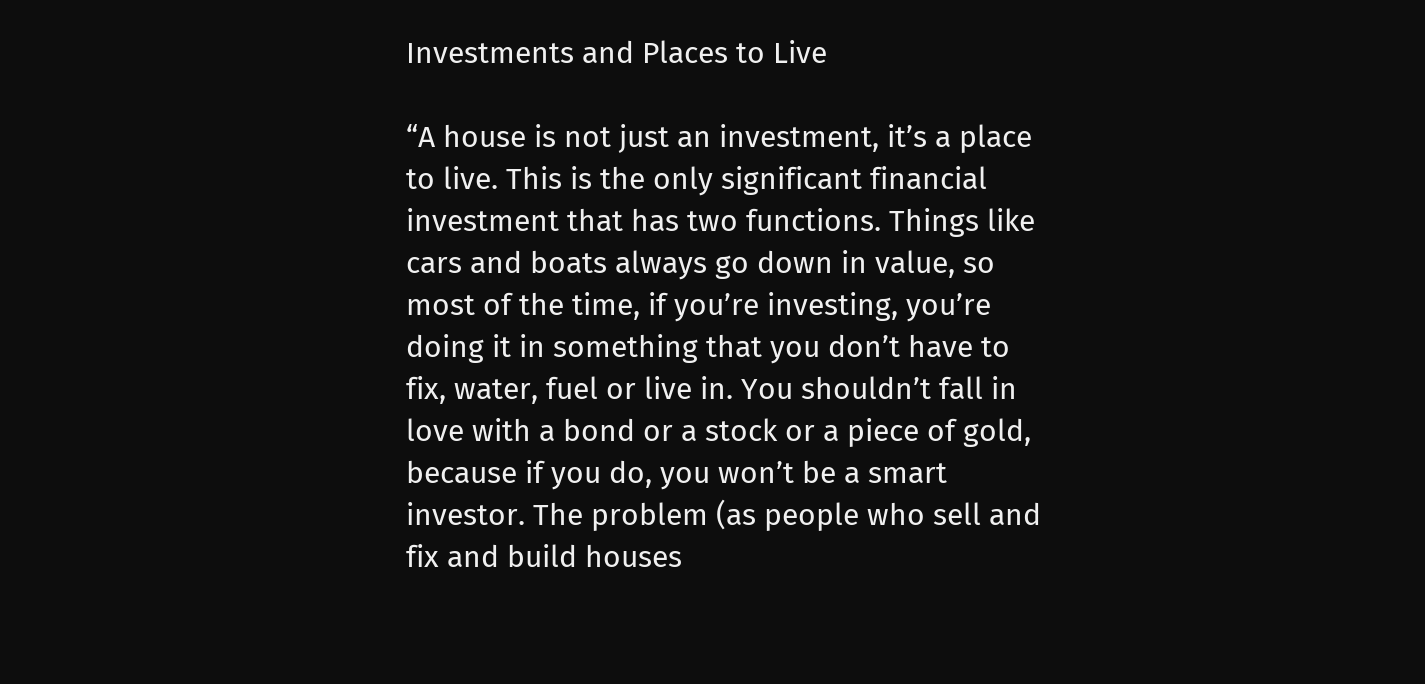Investments and Places to Live

“A house is not just an investment, it’s a place to live. This is the only significant financial investment that has two functions. Things like cars and boats always go down in value, so most of the time, if you’re investing, you’re doing it in something that you don’t have to fix, water, fuel or live in. You shouldn’t fall in love with a bond or a stock or a piece of gold, because if you do, you won’t be a smart investor. The problem (as people who sell and fix and build houses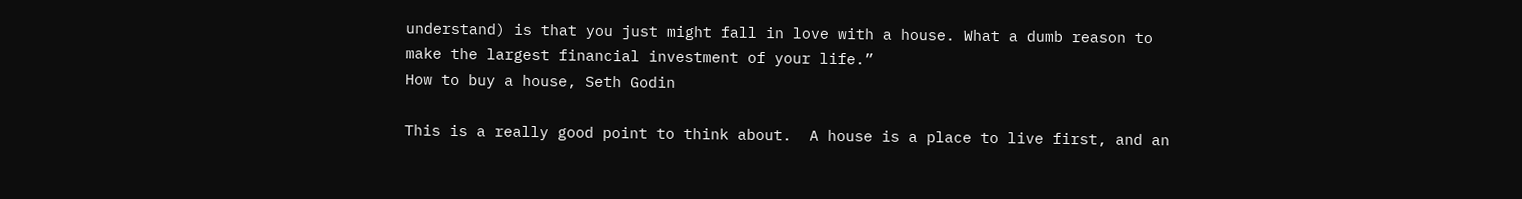understand) is that you just might fall in love with a house. What a dumb reason to make the largest financial investment of your life.”
How to buy a house, Seth Godin

This is a really good point to think about.  A house is a place to live first, and an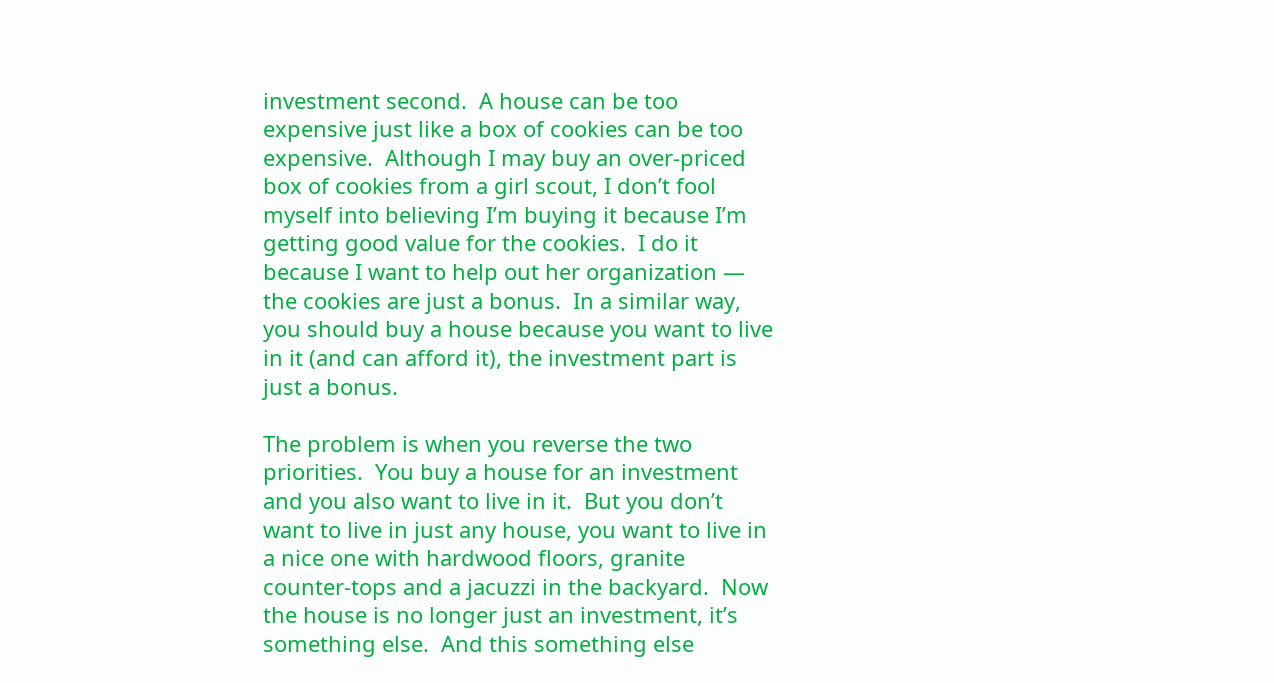investment second.  A house can be too expensive just like a box of cookies can be too expensive.  Although I may buy an over-priced box of cookies from a girl scout, I don’t fool myself into believing I’m buying it because I’m getting good value for the cookies.  I do it because I want to help out her organization — the cookies are just a bonus.  In a similar way, you should buy a house because you want to live in it (and can afford it), the investment part is just a bonus.

The problem is when you reverse the two priorities.  You buy a house for an investment and you also want to live in it.  But you don’t want to live in just any house, you want to live in a nice one with hardwood floors, granite counter-tops and a jacuzzi in the backyard.  Now the house is no longer just an investment, it’s something else.  And this something else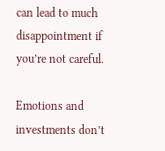can lead to much disappointment if you’re not careful.

Emotions and investments don’t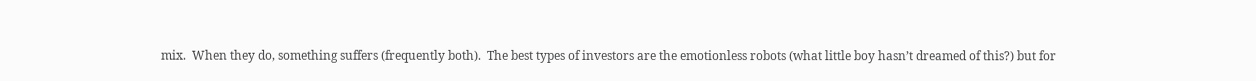mix.  When they do, something suffers (frequently both).  The best types of investors are the emotionless robots (what little boy hasn’t dreamed of this?) but for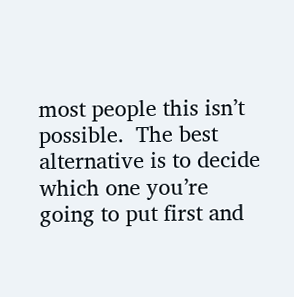most people this isn’t possible.  The best alternative is to decide which one you’re going to put first and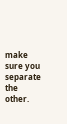make sure you separate the other.